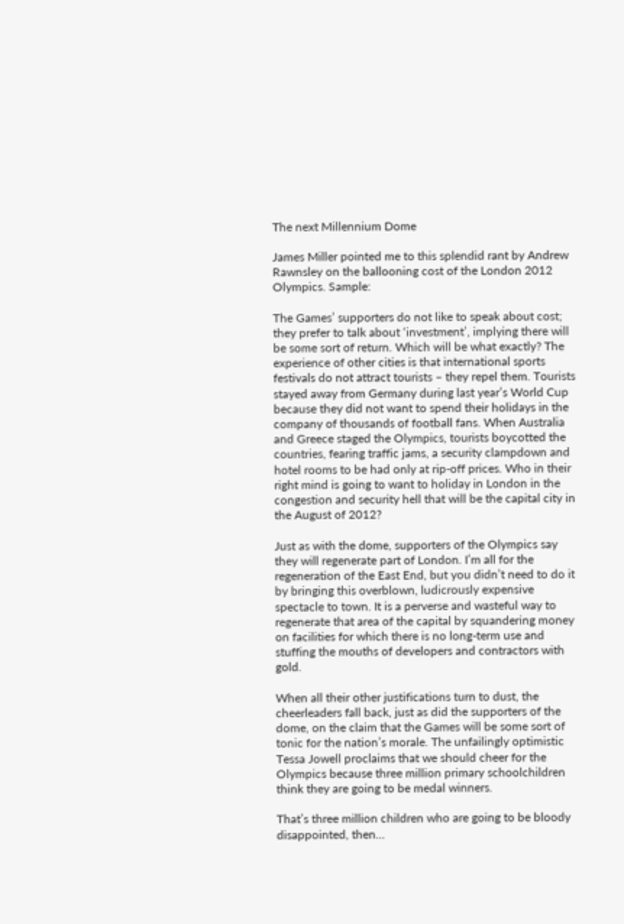The next Millennium Dome

James Miller pointed me to this splendid rant by Andrew Rawnsley on the ballooning cost of the London 2012 Olympics. Sample:

The Games’ supporters do not like to speak about cost; they prefer to talk about ‘investment’, implying there will be some sort of return. Which will be what exactly? The experience of other cities is that international sports festivals do not attract tourists – they repel them. Tourists stayed away from Germany during last year’s World Cup because they did not want to spend their holidays in the company of thousands of football fans. When Australia and Greece staged the Olympics, tourists boycotted the countries, fearing traffic jams, a security clampdown and hotel rooms to be had only at rip-off prices. Who in their right mind is going to want to holiday in London in the congestion and security hell that will be the capital city in the August of 2012?

Just as with the dome, supporters of the Olympics say they will regenerate part of London. I’m all for the regeneration of the East End, but you didn’t need to do it by bringing this overblown, ludicrously expensive spectacle to town. It is a perverse and wasteful way to regenerate that area of the capital by squandering money on facilities for which there is no long-term use and stuffing the mouths of developers and contractors with gold.

When all their other justifications turn to dust, the cheerleaders fall back, just as did the supporters of the dome, on the claim that the Games will be some sort of tonic for the nation’s morale. The unfailingly optimistic Tessa Jowell proclaims that we should cheer for the Olympics because three million primary schoolchildren think they are going to be medal winners.

That’s three million children who are going to be bloody disappointed, then…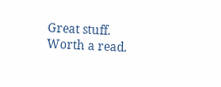Great stuff. Worth a read.